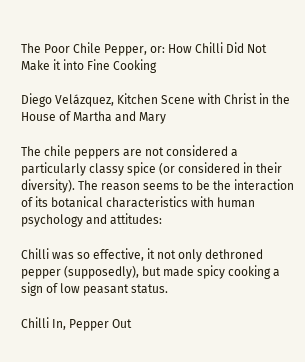The Poor Chile Pepper, or: How Chilli Did Not Make it into Fine Cooking

Diego Velázquez, Kitchen Scene with Christ in the House of Martha and Mary

The chile peppers are not considered a particularly classy spice (or considered in their diversity). The reason seems to be the interaction of its botanical characteristics with human psychology and attitudes:

Chilli was so effective, it not only dethroned pepper (supposedly), but made spicy cooking a sign of low peasant status.

Chilli In, Pepper Out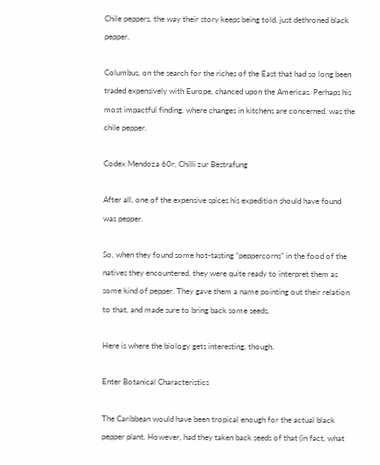Chile peppers, the way their story keeps being told, just dethroned black pepper.

Columbus, on the search for the riches of the East that had so long been traded expensively with Europe, chanced upon the Americas. Perhaps his most impactful finding, where changes in kitchens are concerned, was the chile pepper.

Codex Mendoza 60r, Chilli zur Bestrafung

After all, one of the expensive spices his expedition should have found was pepper.

So, when they found some hot-tasting “peppercorns” in the food of the natives they encountered, they were quite ready to interpret them as some kind of pepper. They gave them a name pointing out their relation to that, and made sure to bring back some seeds.

Here is where the biology gets interesting, though.

Enter Botanical Characteristics

The Caribbean would have been tropical enough for the actual black pepper plant. However, had they taken back seeds of that (in fact, what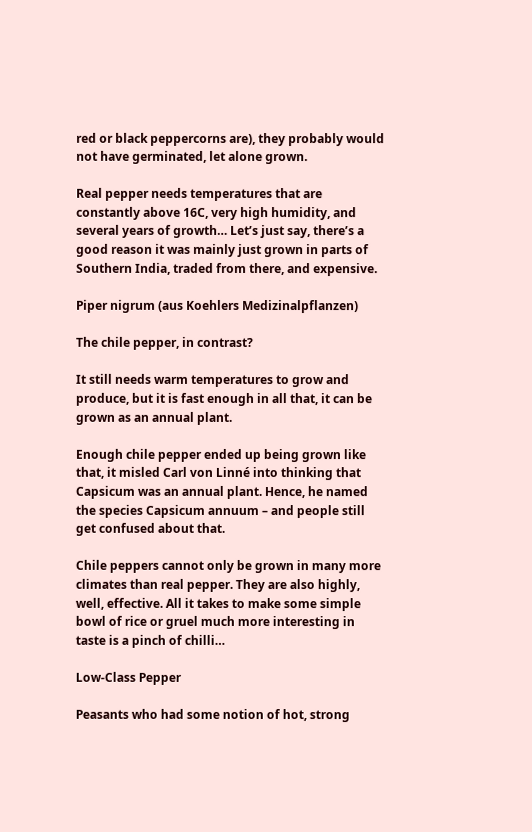red or black peppercorns are), they probably would not have germinated, let alone grown.

Real pepper needs temperatures that are constantly above 16C, very high humidity, and several years of growth… Let’s just say, there’s a good reason it was mainly just grown in parts of Southern India, traded from there, and expensive.

Piper nigrum (aus Koehlers Medizinalpflanzen)

The chile pepper, in contrast?

It still needs warm temperatures to grow and produce, but it is fast enough in all that, it can be grown as an annual plant.

Enough chile pepper ended up being grown like that, it misled Carl von Linné into thinking that Capsicum was an annual plant. Hence, he named the species Capsicum annuum – and people still get confused about that.

Chile peppers cannot only be grown in many more climates than real pepper. They are also highly, well, effective. All it takes to make some simple bowl of rice or gruel much more interesting in taste is a pinch of chilli…

Low-Class Pepper

Peasants who had some notion of hot, strong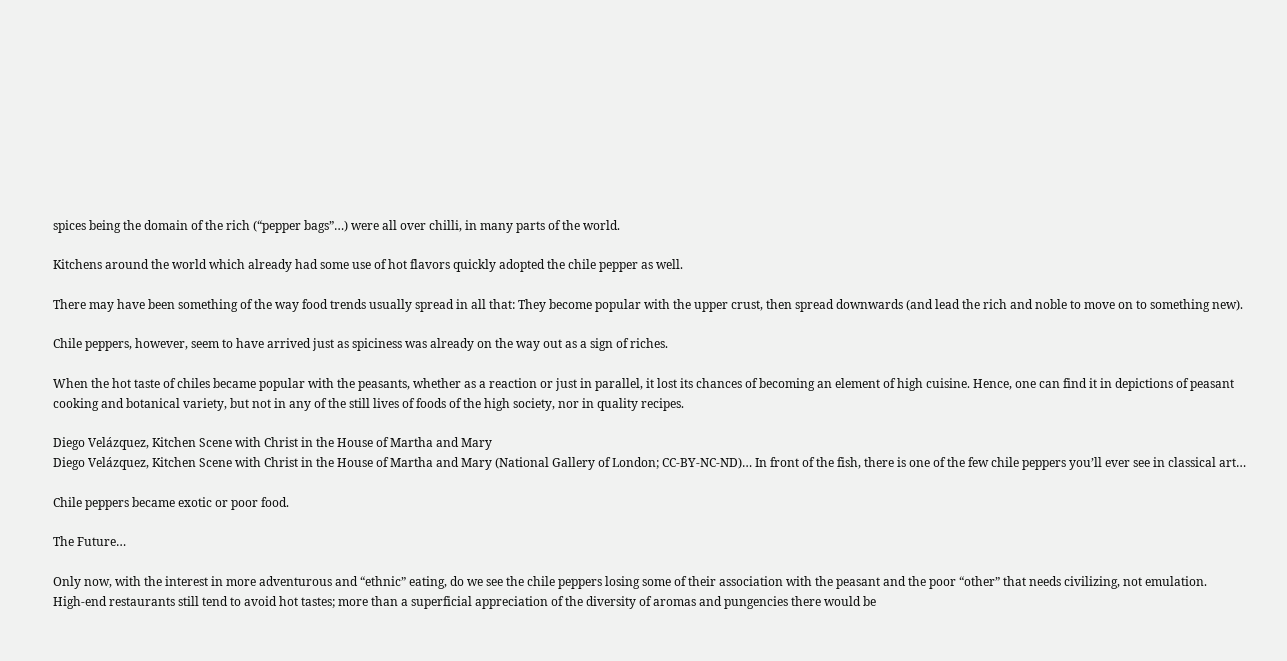spices being the domain of the rich (“pepper bags”…) were all over chilli, in many parts of the world.

Kitchens around the world which already had some use of hot flavors quickly adopted the chile pepper as well.

There may have been something of the way food trends usually spread in all that: They become popular with the upper crust, then spread downwards (and lead the rich and noble to move on to something new).

Chile peppers, however, seem to have arrived just as spiciness was already on the way out as a sign of riches.

When the hot taste of chiles became popular with the peasants, whether as a reaction or just in parallel, it lost its chances of becoming an element of high cuisine. Hence, one can find it in depictions of peasant cooking and botanical variety, but not in any of the still lives of foods of the high society, nor in quality recipes.

Diego Velázquez, Kitchen Scene with Christ in the House of Martha and Mary
Diego Velázquez, Kitchen Scene with Christ in the House of Martha and Mary (National Gallery of London; CC-BY-NC-ND)… In front of the fish, there is one of the few chile peppers you’ll ever see in classical art…

Chile peppers became exotic or poor food.

The Future…

Only now, with the interest in more adventurous and “ethnic” eating, do we see the chile peppers losing some of their association with the peasant and the poor “other” that needs civilizing, not emulation.
High-end restaurants still tend to avoid hot tastes; more than a superficial appreciation of the diversity of aromas and pungencies there would be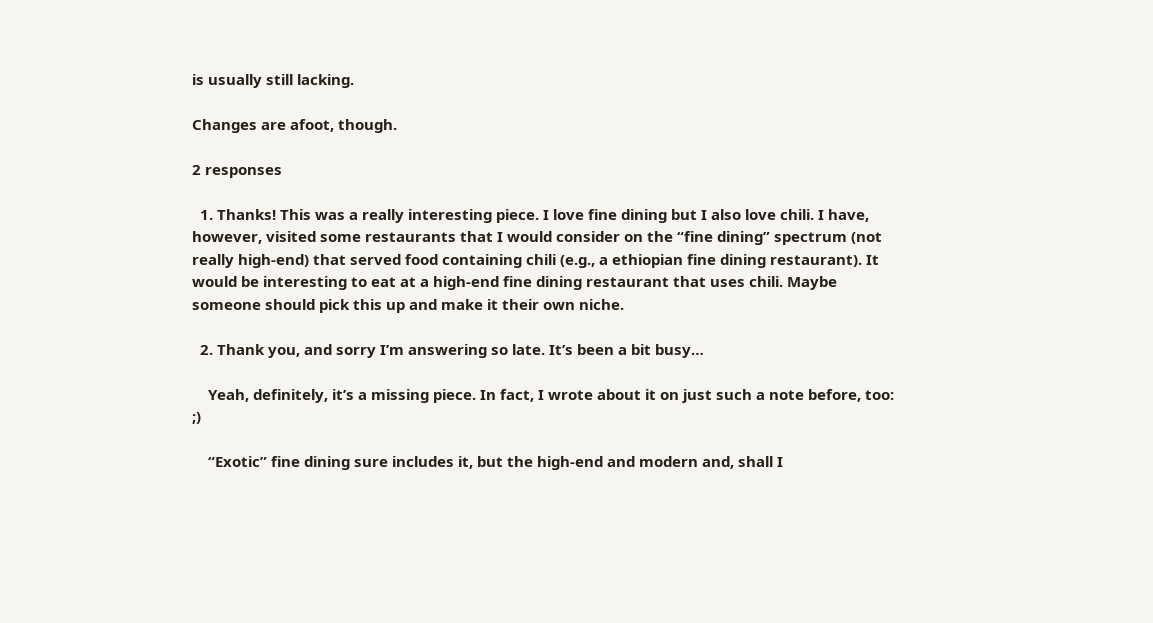is usually still lacking.

Changes are afoot, though.

2 responses

  1. Thanks! This was a really interesting piece. I love fine dining but I also love chili. I have, however, visited some restaurants that I would consider on the “fine dining” spectrum (not really high-end) that served food containing chili (e.g., a ethiopian fine dining restaurant). It would be interesting to eat at a high-end fine dining restaurant that uses chili. Maybe someone should pick this up and make it their own niche.

  2. Thank you, and sorry I’m answering so late. It’s been a bit busy…

    Yeah, definitely, it’s a missing piece. In fact, I wrote about it on just such a note before, too: ;)

    “Exotic” fine dining sure includes it, but the high-end and modern and, shall I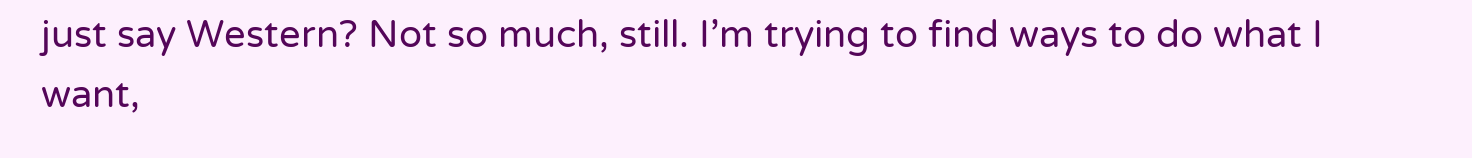just say Western? Not so much, still. I’m trying to find ways to do what I want,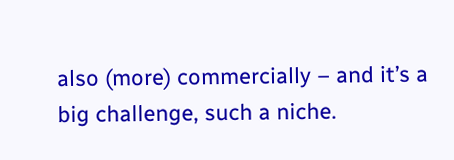also (more) commercially – and it’s a big challenge, such a niche.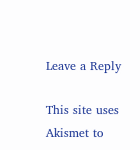Leave a Reply

This site uses Akismet to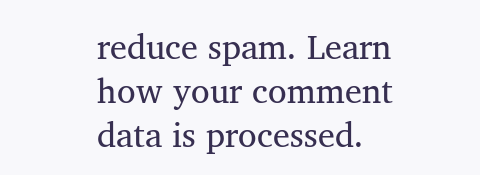reduce spam. Learn how your comment data is processed.